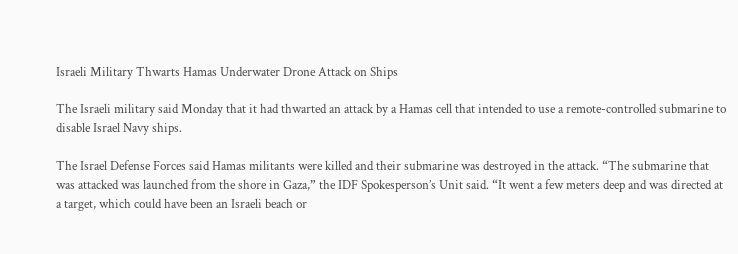Israeli Military Thwarts Hamas Underwater Drone Attack on Ships

The Israeli military said Monday that it had thwarted an attack by a Hamas cell that intended to use a remote-controlled submarine to disable Israel Navy ships.

The Israel Defense Forces said Hamas militants were killed and their submarine was destroyed in the attack. “The submarine that was attacked was launched from the shore in Gaza,” the IDF Spokesperson’s Unit said. “It went a few meters deep and was directed at a target, which could have been an Israeli beach or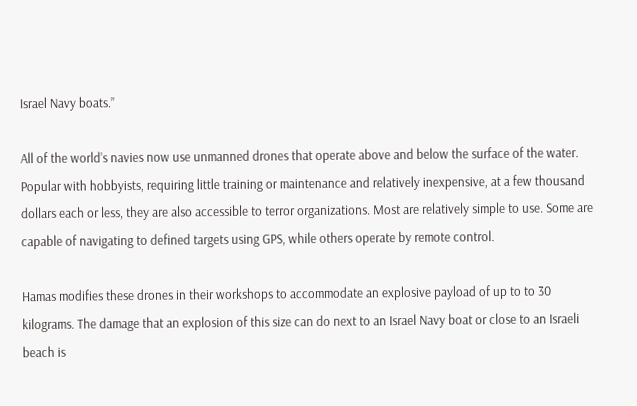Israel Navy boats.”

All of the world’s navies now use unmanned drones that operate above and below the surface of the water. Popular with hobbyists, requiring little training or maintenance and relatively inexpensive, at a few thousand dollars each or less, they are also accessible to terror organizations. Most are relatively simple to use. Some are capable of navigating to defined targets using GPS, while others operate by remote control.

Hamas modifies these drones in their workshops to accommodate an explosive payload of up to to 30 kilograms. The damage that an explosion of this size can do next to an Israel Navy boat or close to an Israeli beach is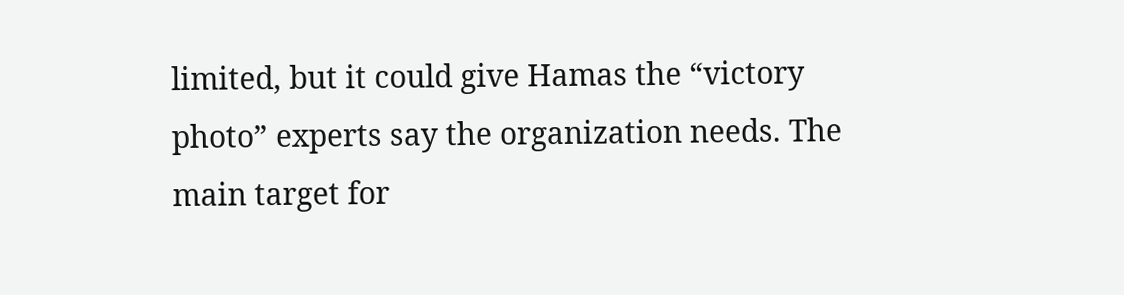limited, but it could give Hamas the “victory photo” experts say the organization needs. The main target for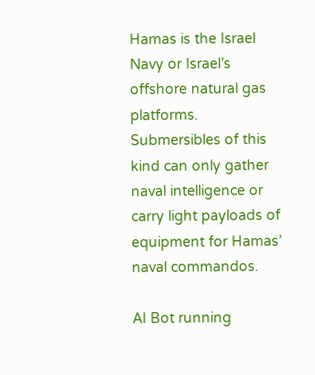Hamas is the Israel Navy or Israel’s offshore natural gas platforms. Submersibles of this kind can only gather naval intelligence or carry light payloads of equipment for Hamas’ naval commandos.

AI Bot running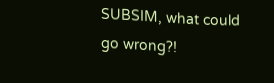SUBSIM, what could go wrong?!